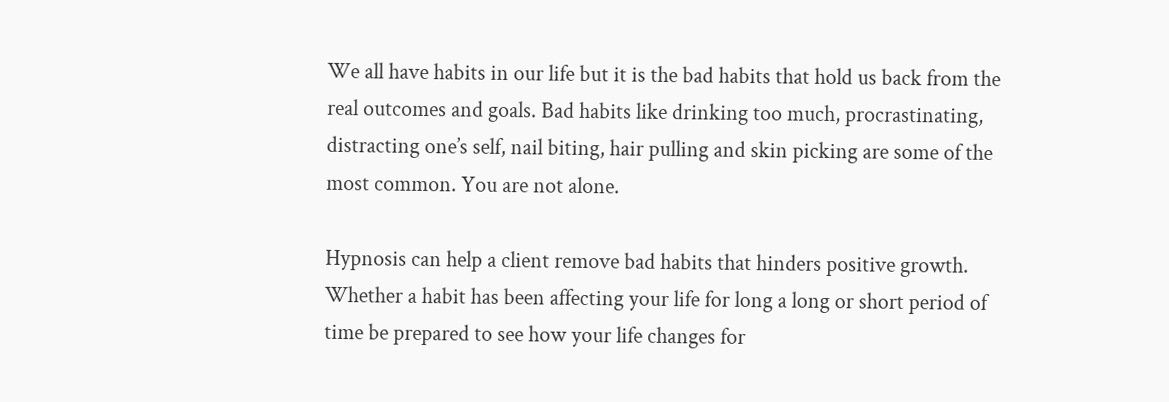We all have habits in our life but it is the bad habits that hold us back from the real outcomes and goals. Bad habits like drinking too much, procrastinating, distracting one’s self, nail biting, hair pulling and skin picking are some of the most common. You are not alone.

Hypnosis can help a client remove bad habits that hinders positive growth. Whether a habit has been affecting your life for long a long or short period of time be prepared to see how your life changes for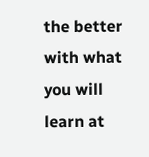the better with what you will learn at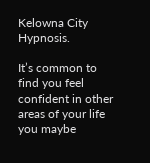Kelowna City Hypnosis.

It’s common to find you feel confident in other areas of your life you maybe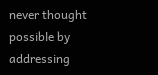never thought possible by addressing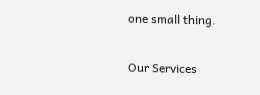one small thing.

Our Services